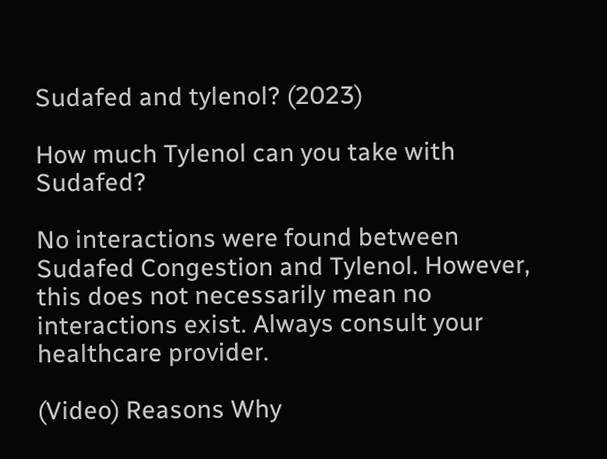Sudafed and tylenol? (2023)

How much Tylenol can you take with Sudafed?

No interactions were found between Sudafed Congestion and Tylenol. However, this does not necessarily mean no interactions exist. Always consult your healthcare provider.

(Video) Reasons Why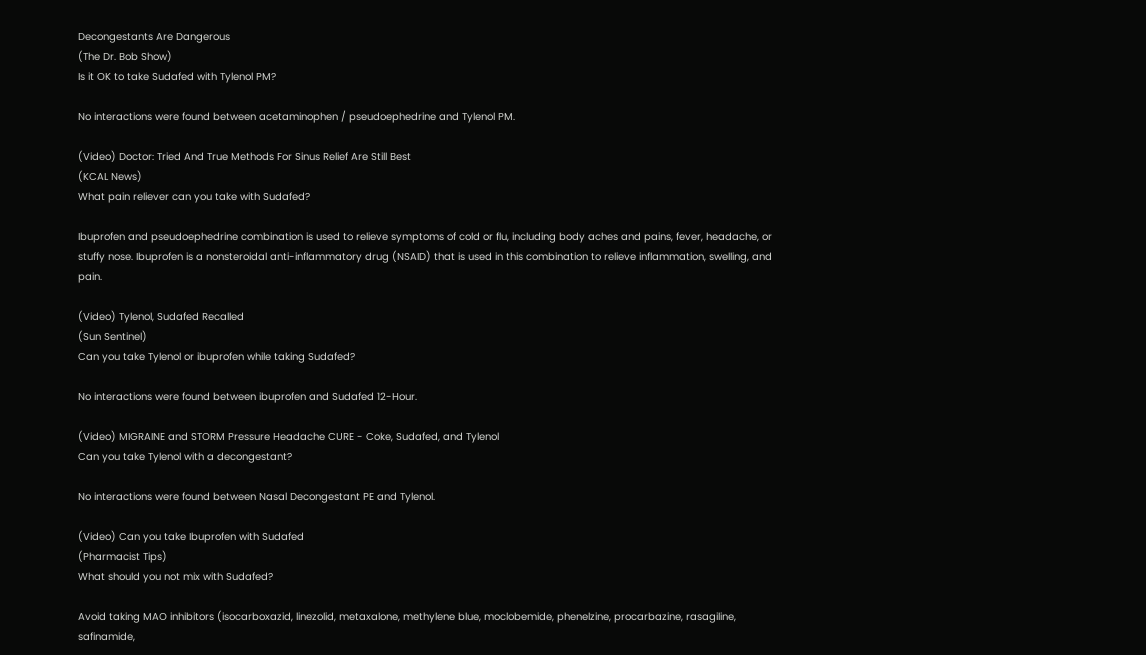Decongestants Are Dangerous
(The Dr. Bob Show)
Is it OK to take Sudafed with Tylenol PM?

No interactions were found between acetaminophen / pseudoephedrine and Tylenol PM.

(Video) Doctor: Tried And True Methods For Sinus Relief Are Still Best
(KCAL News)
What pain reliever can you take with Sudafed?

Ibuprofen and pseudoephedrine combination is used to relieve symptoms of cold or flu, including body aches and pains, fever, headache, or stuffy nose. Ibuprofen is a nonsteroidal anti-inflammatory drug (NSAID) that is used in this combination to relieve inflammation, swelling, and pain.

(Video) Tylenol, Sudafed Recalled
(Sun Sentinel)
Can you take Tylenol or ibuprofen while taking Sudafed?

No interactions were found between ibuprofen and Sudafed 12-Hour.

(Video) MIGRAINE and STORM Pressure Headache CURE - Coke, Sudafed, and Tylenol
Can you take Tylenol with a decongestant?

No interactions were found between Nasal Decongestant PE and Tylenol.

(Video) Can you take Ibuprofen with Sudafed
(Pharmacist Tips)
What should you not mix with Sudafed?

Avoid taking MAO inhibitors (isocarboxazid, linezolid, metaxalone, methylene blue, moclobemide, phenelzine, procarbazine, rasagiline, safinamide,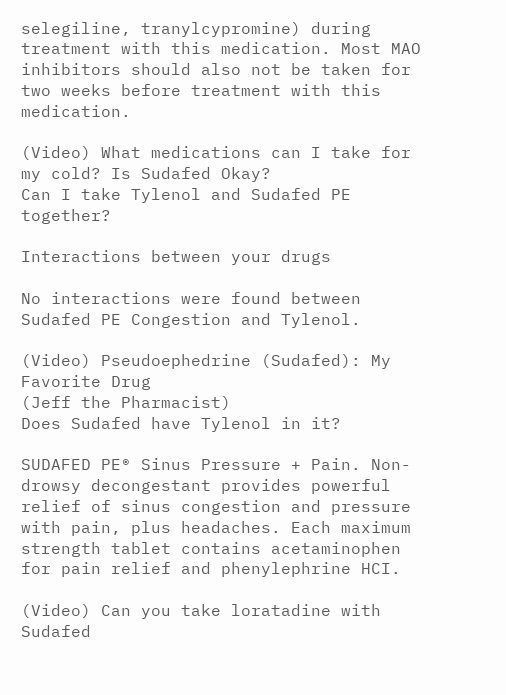selegiline, tranylcypromine) during treatment with this medication. Most MAO inhibitors should also not be taken for two weeks before treatment with this medication.

(Video) What medications can I take for my cold? Is Sudafed Okay?
Can I take Tylenol and Sudafed PE together?

Interactions between your drugs

No interactions were found between Sudafed PE Congestion and Tylenol.

(Video) Pseudoephedrine (Sudafed): My Favorite Drug
(Jeff the Pharmacist)
Does Sudafed have Tylenol in it?

SUDAFED PE® Sinus Pressure + Pain. Non-drowsy decongestant provides powerful relief of sinus congestion and pressure with pain, plus headaches. Each maximum strength tablet contains acetaminophen for pain relief and phenylephrine HCI.

(Video) Can you take loratadine with Sudafed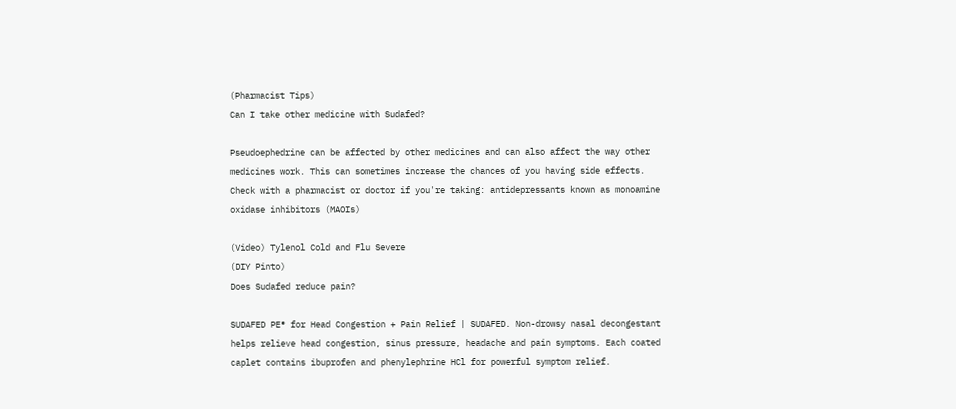(Pharmacist Tips)
Can I take other medicine with Sudafed?

Pseudoephedrine can be affected by other medicines and can also affect the way other medicines work. This can sometimes increase the chances of you having side effects. Check with a pharmacist or doctor if you're taking: antidepressants known as monoamine oxidase inhibitors (MAOIs)

(Video) Tylenol Cold and Flu Severe
(DIY Pinto)
Does Sudafed reduce pain?

SUDAFED PE® for Head Congestion + Pain Relief | SUDAFED. Non-drowsy nasal decongestant helps relieve head congestion, sinus pressure, headache and pain symptoms. Each coated caplet contains ibuprofen and phenylephrine HCl for powerful symptom relief.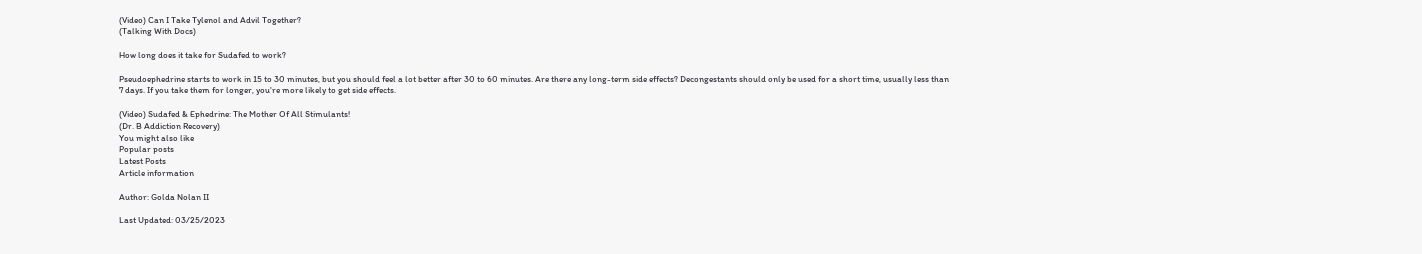(Video) Can I Take Tylenol and Advil Together?
(Talking With Docs)

How long does it take for Sudafed to work?

Pseudoephedrine starts to work in 15 to 30 minutes, but you should feel a lot better after 30 to 60 minutes. Are there any long-term side effects? Decongestants should only be used for a short time, usually less than 7 days. If you take them for longer, you're more likely to get side effects.

(Video) Sudafed & Ephedrine: The Mother Of All Stimulants!
(Dr. B Addiction Recovery)
You might also like
Popular posts
Latest Posts
Article information

Author: Golda Nolan II

Last Updated: 03/25/2023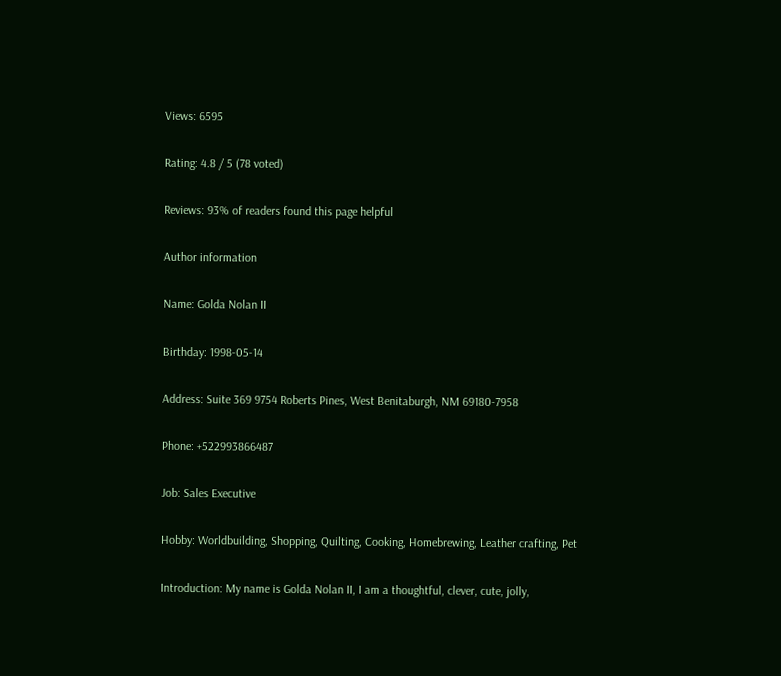Views: 6595

Rating: 4.8 / 5 (78 voted)

Reviews: 93% of readers found this page helpful

Author information

Name: Golda Nolan II

Birthday: 1998-05-14

Address: Suite 369 9754 Roberts Pines, West Benitaburgh, NM 69180-7958

Phone: +522993866487

Job: Sales Executive

Hobby: Worldbuilding, Shopping, Quilting, Cooking, Homebrewing, Leather crafting, Pet

Introduction: My name is Golda Nolan II, I am a thoughtful, clever, cute, jolly,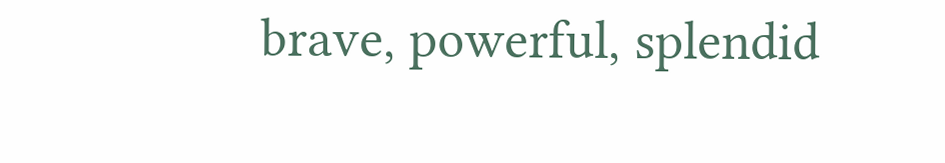brave, powerful, splendid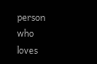person who loves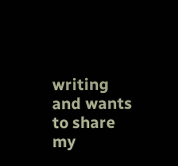writing and wants to share my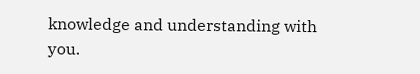knowledge and understanding with you.